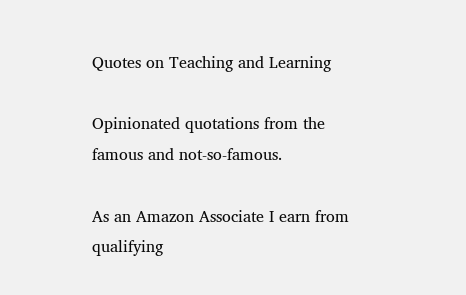Quotes on Teaching and Learning

Opinionated quotations from the famous and not-so-famous.

As an Amazon Associate I earn from qualifying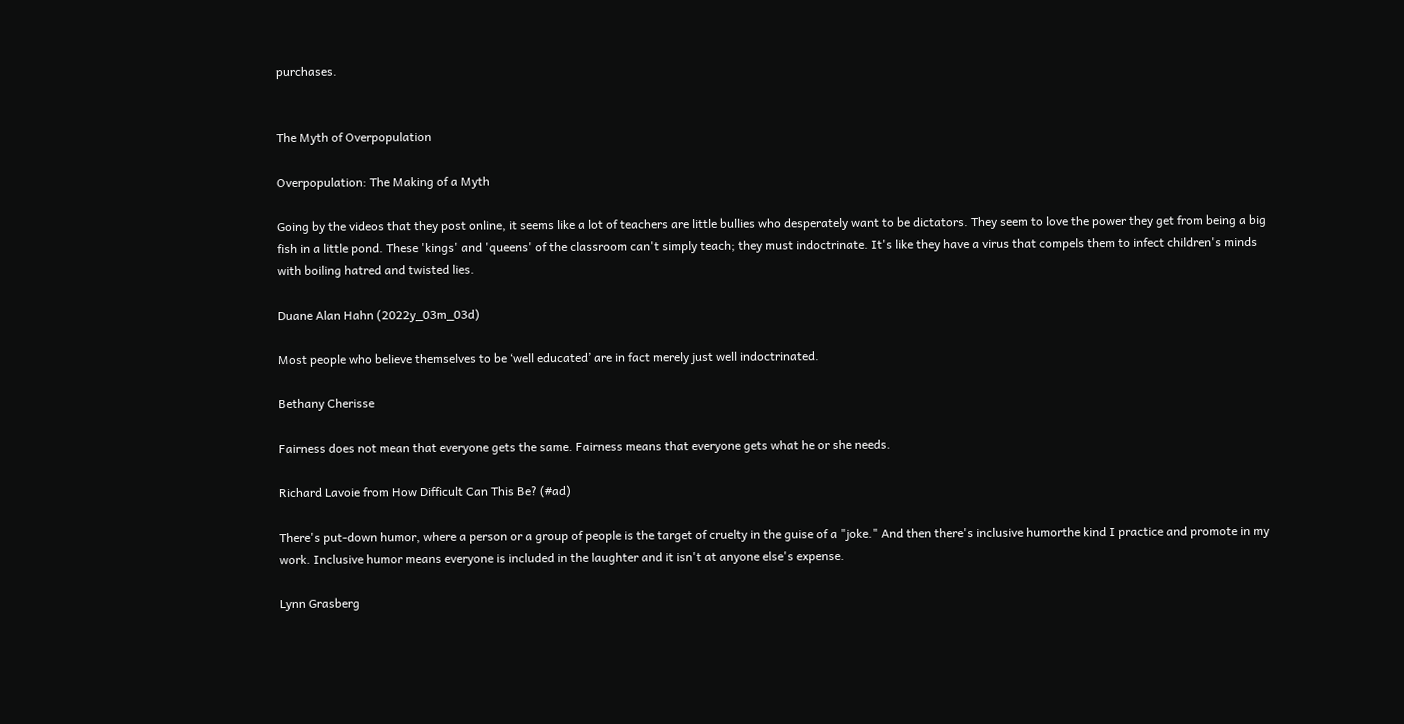purchases.


The Myth of Overpopulation

Overpopulation: The Making of a Myth

Going by the videos that they post online, it seems like a lot of teachers are little bullies who desperately want to be dictators. They seem to love the power they get from being a big fish in a little pond. These 'kings' and 'queens' of the classroom can't simply teach; they must indoctrinate. It's like they have a virus that compels them to infect children's minds with boiling hatred and twisted lies.

Duane Alan Hahn (2022y_03m_03d)

Most people who believe themselves to be ‘well educated’ are in fact merely just well indoctrinated.

Bethany Cherisse

Fairness does not mean that everyone gets the same. Fairness means that everyone gets what he or she needs.

Richard Lavoie from How Difficult Can This Be? (#ad)

There's put-down humor, where a person or a group of people is the target of cruelty in the guise of a "joke." And then there's inclusive humorthe kind I practice and promote in my work. Inclusive humor means everyone is included in the laughter and it isn't at anyone else's expense.

Lynn Grasberg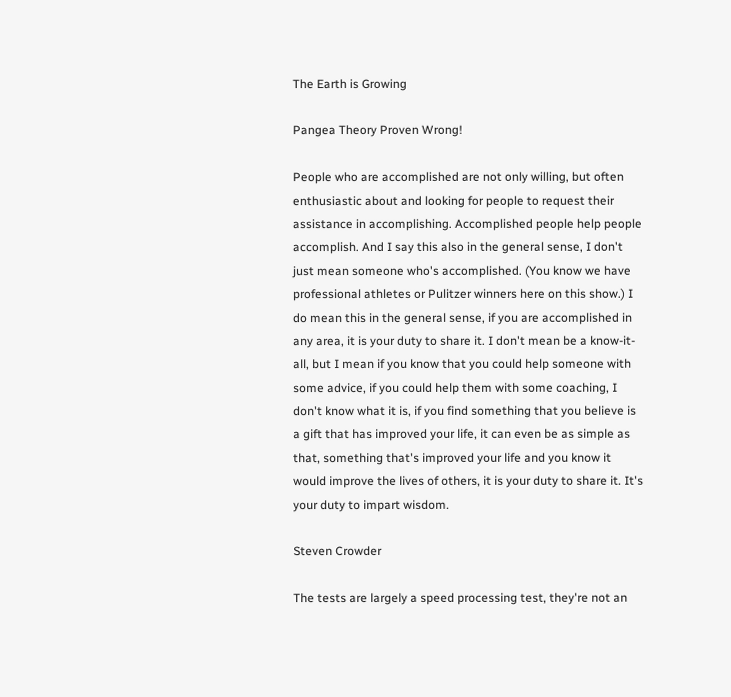The Earth is Growing

Pangea Theory Proven Wrong!

People who are accomplished are not only willing, but often enthusiastic about and looking for people to request their assistance in accomplishing. Accomplished people help people accomplish. And I say this also in the general sense, I don't just mean someone who's accomplished. (You know we have professional athletes or Pulitzer winners here on this show.) I do mean this in the general sense, if you are accomplished in any area, it is your duty to share it. I don't mean be a know-it-all, but I mean if you know that you could help someone with some advice, if you could help them with some coaching, I don't know what it is, if you find something that you believe is a gift that has improved your life, it can even be as simple as that, something that's improved your life and you know it would improve the lives of others, it is your duty to share it. It's your duty to impart wisdom.

Steven Crowder

The tests are largely a speed processing test, they're not an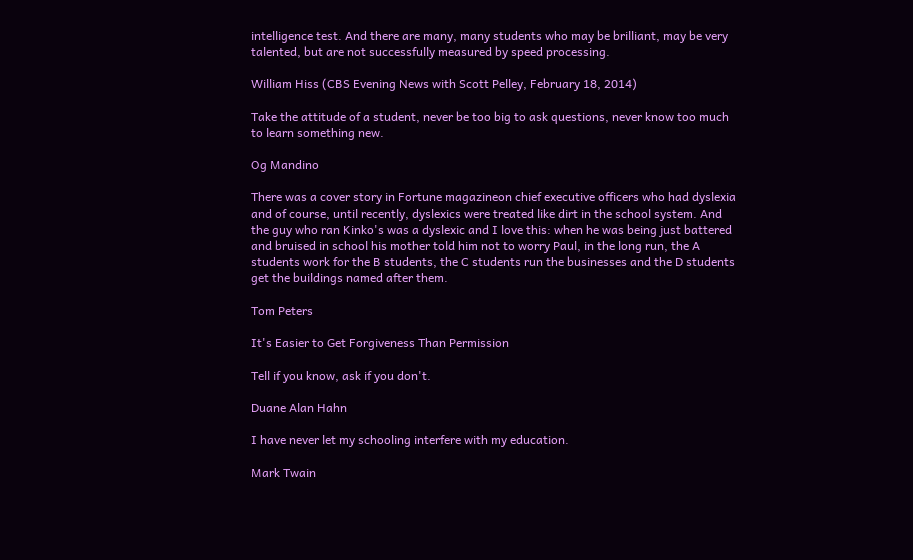intelligence test. And there are many, many students who may be brilliant, may be very talented, but are not successfully measured by speed processing.

William Hiss (CBS Evening News with Scott Pelley, February 18, 2014)

Take the attitude of a student, never be too big to ask questions, never know too much to learn something new.

Og Mandino

There was a cover story in Fortune magazineon chief executive officers who had dyslexia and of course, until recently, dyslexics were treated like dirt in the school system. And the guy who ran Kinko's was a dyslexic and I love this: when he was being just battered and bruised in school his mother told him not to worry Paul, in the long run, the A students work for the B students, the C students run the businesses and the D students get the buildings named after them.

Tom Peters

It's Easier to Get Forgiveness Than Permission

Tell if you know, ask if you don't.

Duane Alan Hahn

I have never let my schooling interfere with my education.

Mark Twain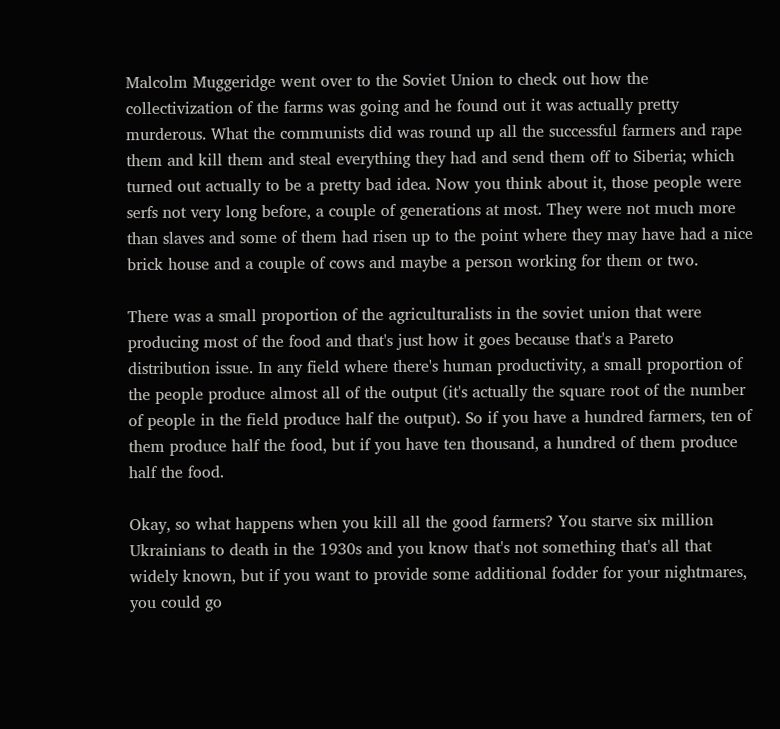Malcolm Muggeridge went over to the Soviet Union to check out how the collectivization of the farms was going and he found out it was actually pretty murderous. What the communists did was round up all the successful farmers and rape them and kill them and steal everything they had and send them off to Siberia; which turned out actually to be a pretty bad idea. Now you think about it, those people were serfs not very long before, a couple of generations at most. They were not much more than slaves and some of them had risen up to the point where they may have had a nice brick house and a couple of cows and maybe a person working for them or two.

There was a small proportion of the agriculturalists in the soviet union that were producing most of the food and that's just how it goes because that's a Pareto distribution issue. In any field where there's human productivity, a small proportion of the people produce almost all of the output (it's actually the square root of the number of people in the field produce half the output). So if you have a hundred farmers, ten of them produce half the food, but if you have ten thousand, a hundred of them produce half the food.

Okay, so what happens when you kill all the good farmers? You starve six million Ukrainians to death in the 1930s and you know that's not something that's all that widely known, but if you want to provide some additional fodder for your nightmares, you could go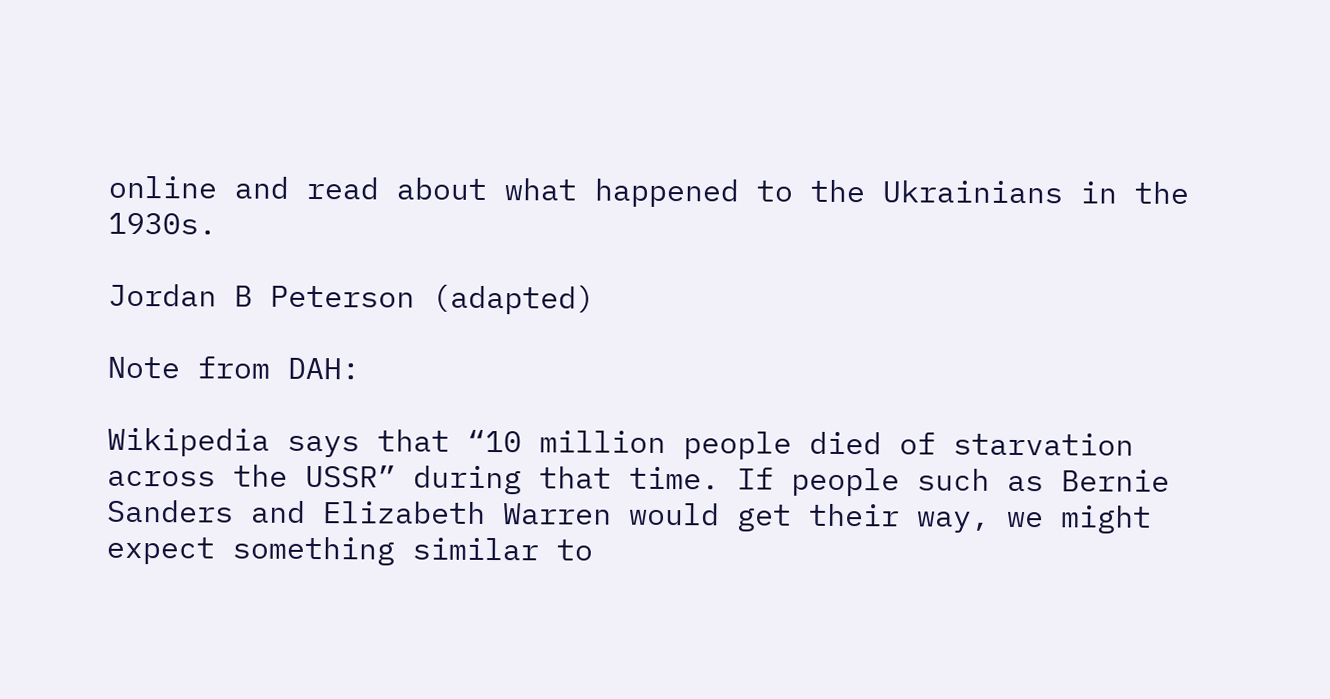online and read about what happened to the Ukrainians in the 1930s.

Jordan B Peterson (adapted)

Note from DAH:

Wikipedia says that “10 million people died of starvation across the USSR” during that time. If people such as Bernie Sanders and Elizabeth Warren would get their way, we might expect something similar to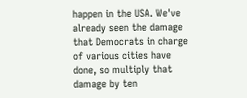happen in the USA. We've already seen the damage that Democrats in charge of various cities have done, so multiply that damage by ten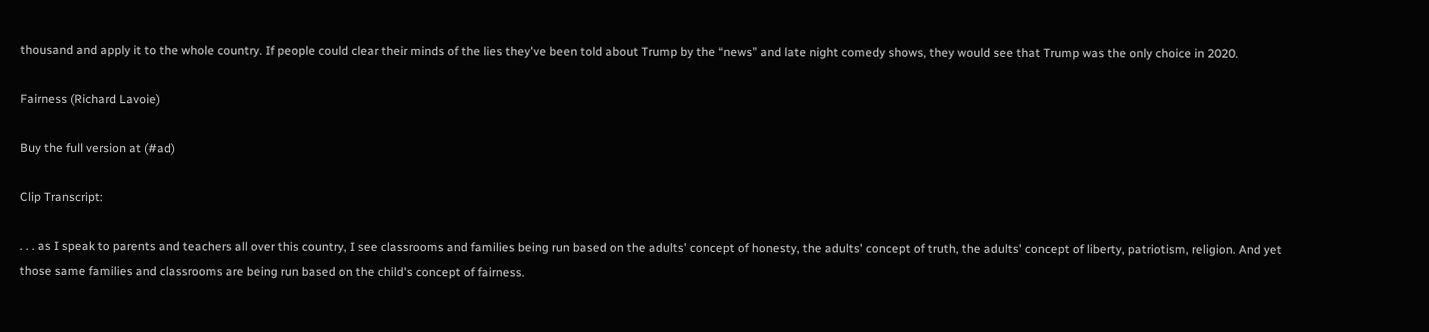thousand and apply it to the whole country. If people could clear their minds of the lies they've been told about Trump by the “news” and late night comedy shows, they would see that Trump was the only choice in 2020.

Fairness (Richard Lavoie)

Buy the full version at (#ad)

Clip Transcript:

. . . as I speak to parents and teachers all over this country, I see classrooms and families being run based on the adults' concept of honesty, the adults' concept of truth, the adults' concept of liberty, patriotism, religion. And yet those same families and classrooms are being run based on the child's concept of fairness.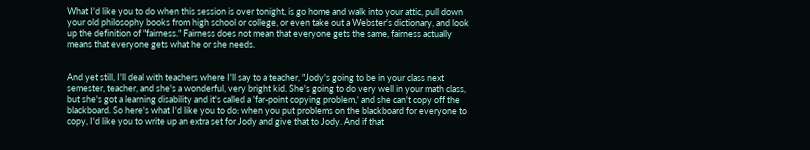What I'd like you to do when this session is over tonight, is go home and walk into your attic, pull down your old philosophy books from high school or college, or even take out a Webster's dictionary, and look up the definition of "fairness." Fairness does not mean that everyone gets the same, fairness actually means that everyone gets what he or she needs.


And yet still, I'll deal with teachers where I'll say to a teacher, "Jody's going to be in your class next semester, teacher, and she's a wonderful, very bright kid. She's going to do very well in your math class, but she's got a learning disability and it's called a 'far-point copying problem,' and she can't copy off the blackboard. So here's what I'd like you to do: when you put problems on the blackboard for everyone to copy, I'd like you to write up an extra set for Jody and give that to Jody. And if that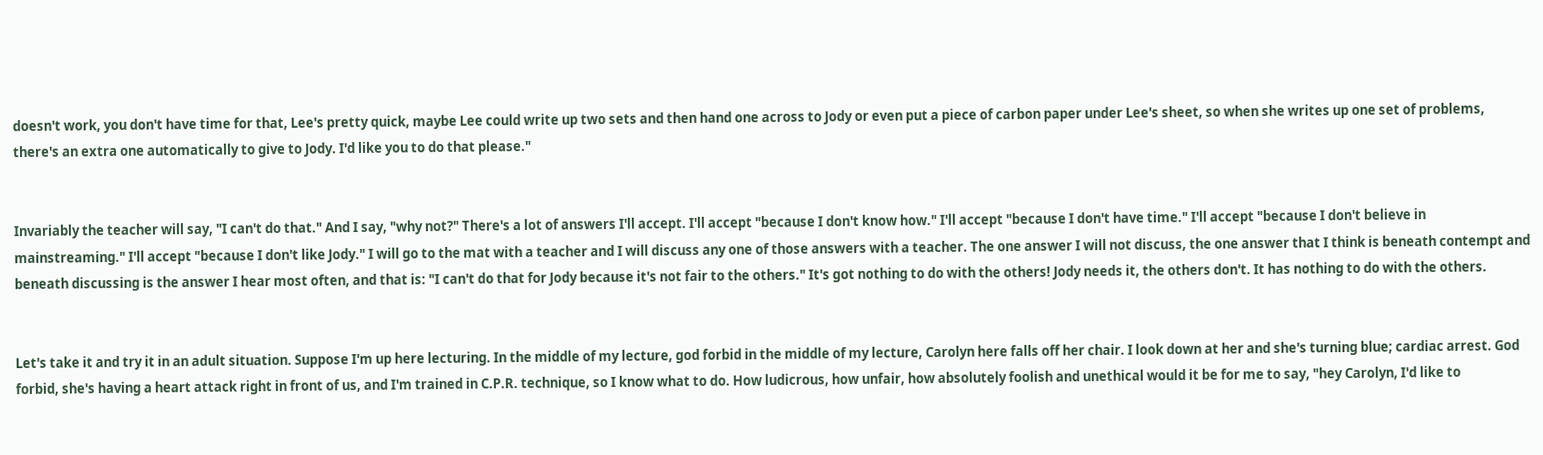doesn't work, you don't have time for that, Lee's pretty quick, maybe Lee could write up two sets and then hand one across to Jody or even put a piece of carbon paper under Lee's sheet, so when she writes up one set of problems, there's an extra one automatically to give to Jody. I'd like you to do that please."


Invariably the teacher will say, "I can't do that." And I say, "why not?" There's a lot of answers I'll accept. I'll accept "because I don't know how." I'll accept "because I don't have time." I'll accept "because I don't believe in mainstreaming." I'll accept "because I don't like Jody." I will go to the mat with a teacher and I will discuss any one of those answers with a teacher. The one answer I will not discuss, the one answer that I think is beneath contempt and beneath discussing is the answer I hear most often, and that is: "I can't do that for Jody because it's not fair to the others." It's got nothing to do with the others! Jody needs it, the others don't. It has nothing to do with the others.


Let's take it and try it in an adult situation. Suppose I'm up here lecturing. In the middle of my lecture, god forbid in the middle of my lecture, Carolyn here falls off her chair. I look down at her and she's turning blue; cardiac arrest. God forbid, she's having a heart attack right in front of us, and I'm trained in C.P.R. technique, so I know what to do. How ludicrous, how unfair, how absolutely foolish and unethical would it be for me to say, "hey Carolyn, I'd like to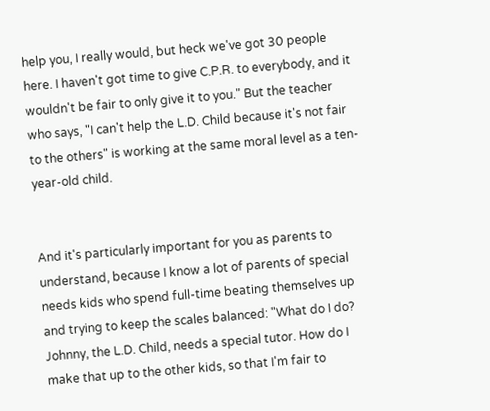help you, I really would, but heck we've got 30 people here. I haven't got time to give C.P.R. to everybody, and it wouldn't be fair to only give it to you." But the teacher who says, "I can't help the L.D. Child because it's not fair to the others" is working at the same moral level as a ten-year-old child.


And it's particularly important for you as parents to understand, because I know a lot of parents of special needs kids who spend full-time beating themselves up and trying to keep the scales balanced: "What do I do? Johnny, the L.D. Child, needs a special tutor. How do I make that up to the other kids, so that I'm fair to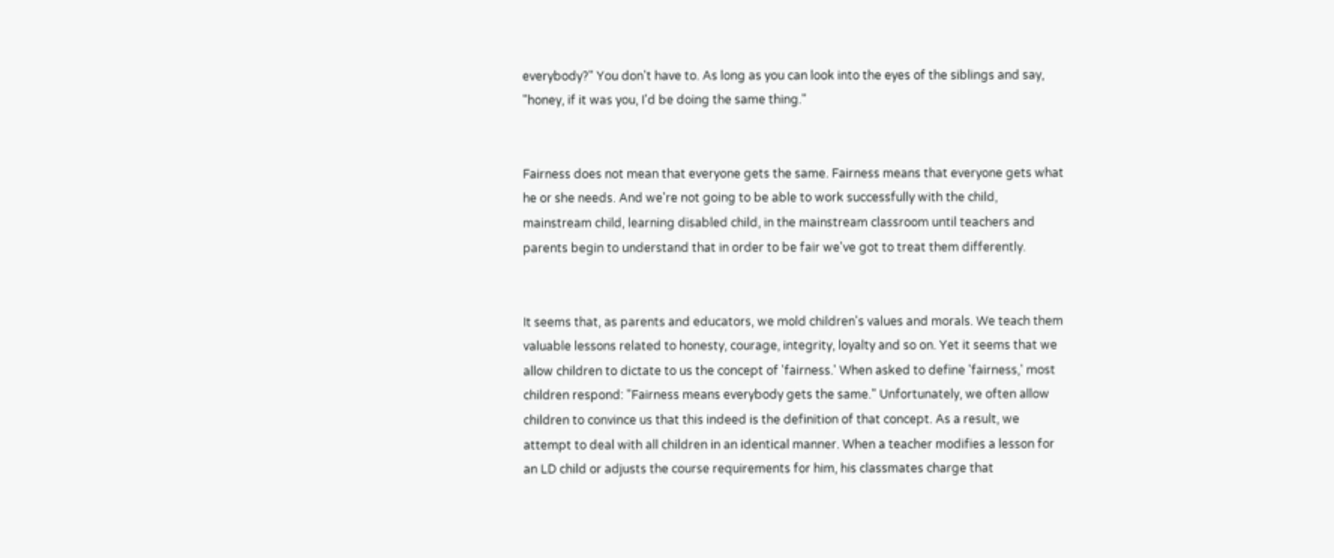everybody?" You don't have to. As long as you can look into the eyes of the siblings and say, "honey, if it was you, I'd be doing the same thing."


Fairness does not mean that everyone gets the same. Fairness means that everyone gets what he or she needs. And we're not going to be able to work successfully with the child, mainstream child, learning disabled child, in the mainstream classroom until teachers and parents begin to understand that in order to be fair we've got to treat them differently.


It seems that, as parents and educators, we mold children's values and morals. We teach them valuable lessons related to honesty, courage, integrity, loyalty and so on. Yet it seems that we allow children to dictate to us the concept of 'fairness.' When asked to define 'fairness,' most children respond: "Fairness means everybody gets the same." Unfortunately, we often allow children to convince us that this indeed is the definition of that concept. As a result, we attempt to deal with all children in an identical manner. When a teacher modifies a lesson for an LD child or adjusts the course requirements for him, his classmates charge that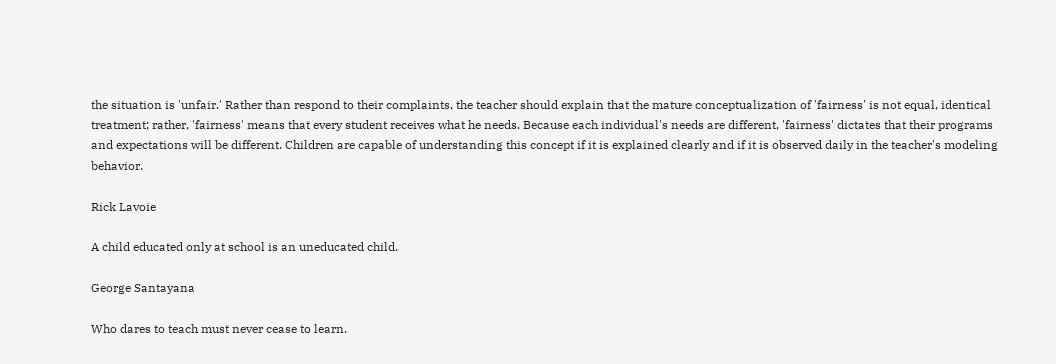the situation is 'unfair.' Rather than respond to their complaints, the teacher should explain that the mature conceptualization of 'fairness' is not equal, identical treatment; rather, 'fairness' means that every student receives what he needs. Because each individual's needs are different, 'fairness' dictates that their programs and expectations will be different. Children are capable of understanding this concept if it is explained clearly and if it is observed daily in the teacher's modeling behavior.

Rick Lavoie

A child educated only at school is an uneducated child.

George Santayana

Who dares to teach must never cease to learn.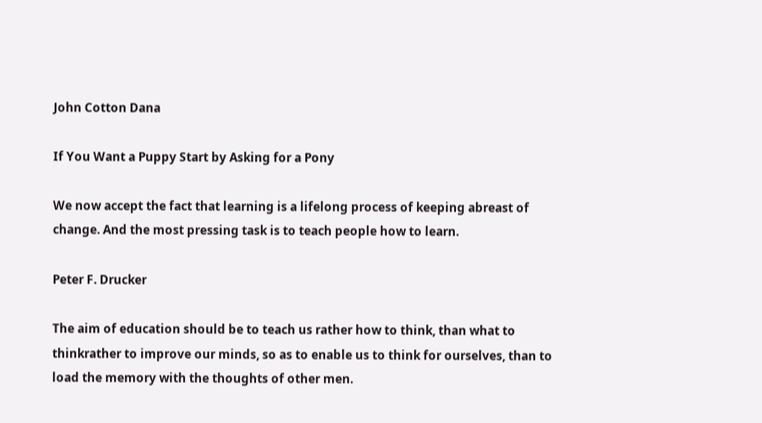John Cotton Dana

If You Want a Puppy Start by Asking for a Pony

We now accept the fact that learning is a lifelong process of keeping abreast of change. And the most pressing task is to teach people how to learn.

Peter F. Drucker

The aim of education should be to teach us rather how to think, than what to thinkrather to improve our minds, so as to enable us to think for ourselves, than to load the memory with the thoughts of other men.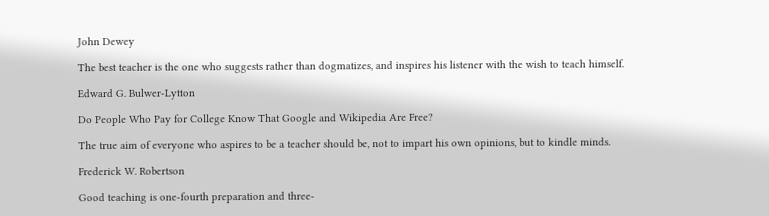John Dewey

The best teacher is the one who suggests rather than dogmatizes, and inspires his listener with the wish to teach himself.

Edward G. Bulwer-Lytton

Do People Who Pay for College Know That Google and Wikipedia Are Free?

The true aim of everyone who aspires to be a teacher should be, not to impart his own opinions, but to kindle minds.

Frederick W. Robertson

Good teaching is one-fourth preparation and three-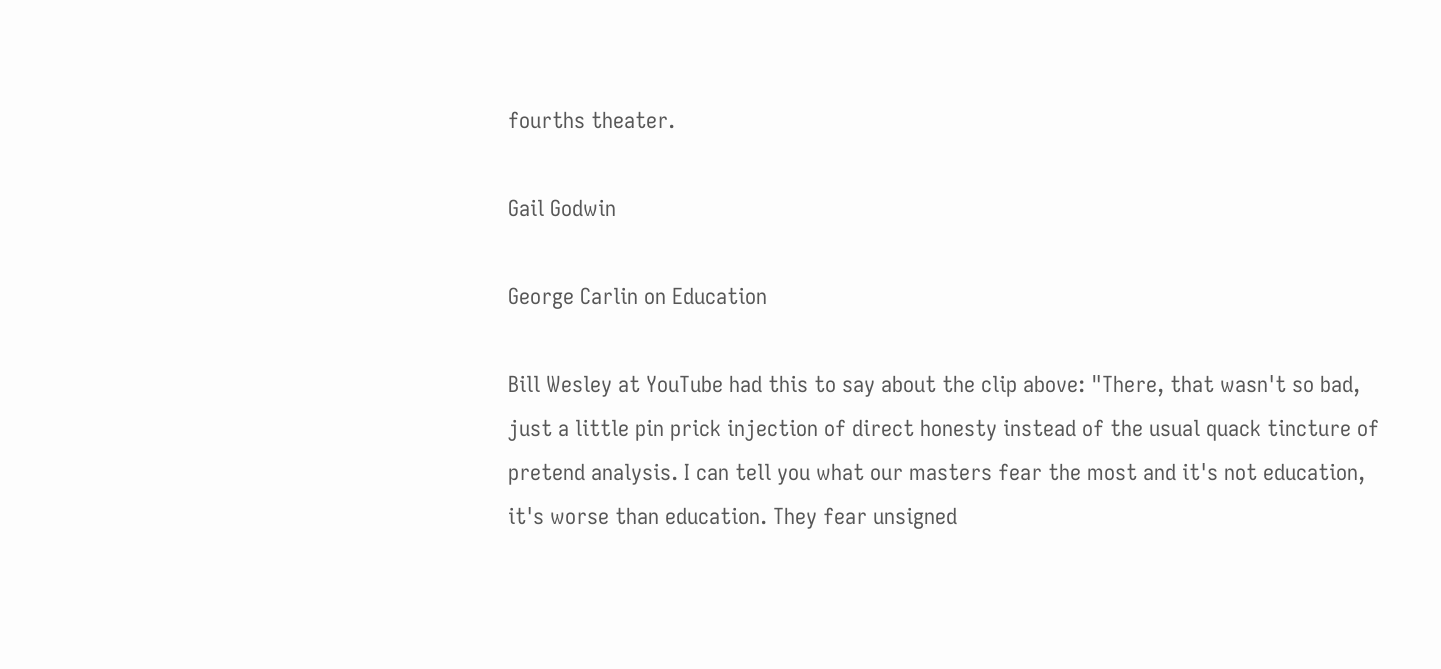fourths theater.

Gail Godwin

George Carlin on Education

Bill Wesley at YouTube had this to say about the clip above: "There, that wasn't so bad, just a little pin prick injection of direct honesty instead of the usual quack tincture of pretend analysis. I can tell you what our masters fear the most and it's not education, it's worse than education. They fear unsigned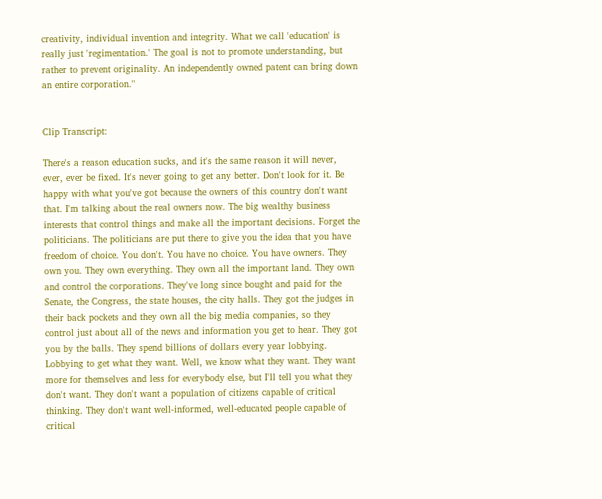creativity, individual invention and integrity. What we call 'education' is really just 'regimentation.' The goal is not to promote understanding, but rather to prevent originality. An independently owned patent can bring down an entire corporation."


Clip Transcript:

There's a reason education sucks, and it's the same reason it will never, ever, ever be fixed. It's never going to get any better. Don't look for it. Be happy with what you've got because the owners of this country don't want that. I'm talking about the real owners now. The big wealthy business interests that control things and make all the important decisions. Forget the politicians. The politicians are put there to give you the idea that you have freedom of choice. You don't. You have no choice. You have owners. They own you. They own everything. They own all the important land. They own and control the corporations. They've long since bought and paid for the Senate, the Congress, the state houses, the city halls. They got the judges in their back pockets and they own all the big media companies, so they control just about all of the news and information you get to hear. They got you by the balls. They spend billions of dollars every year lobbying. Lobbying to get what they want. Well, we know what they want. They want more for themselves and less for everybody else, but I'll tell you what they don't want. They don't want a population of citizens capable of critical thinking. They don't want well-informed, well-educated people capable of critical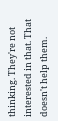thinking. They're not interested in that. That doesn't help them.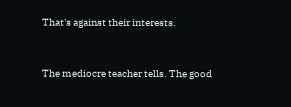That's against their interests.


The mediocre teacher tells. The good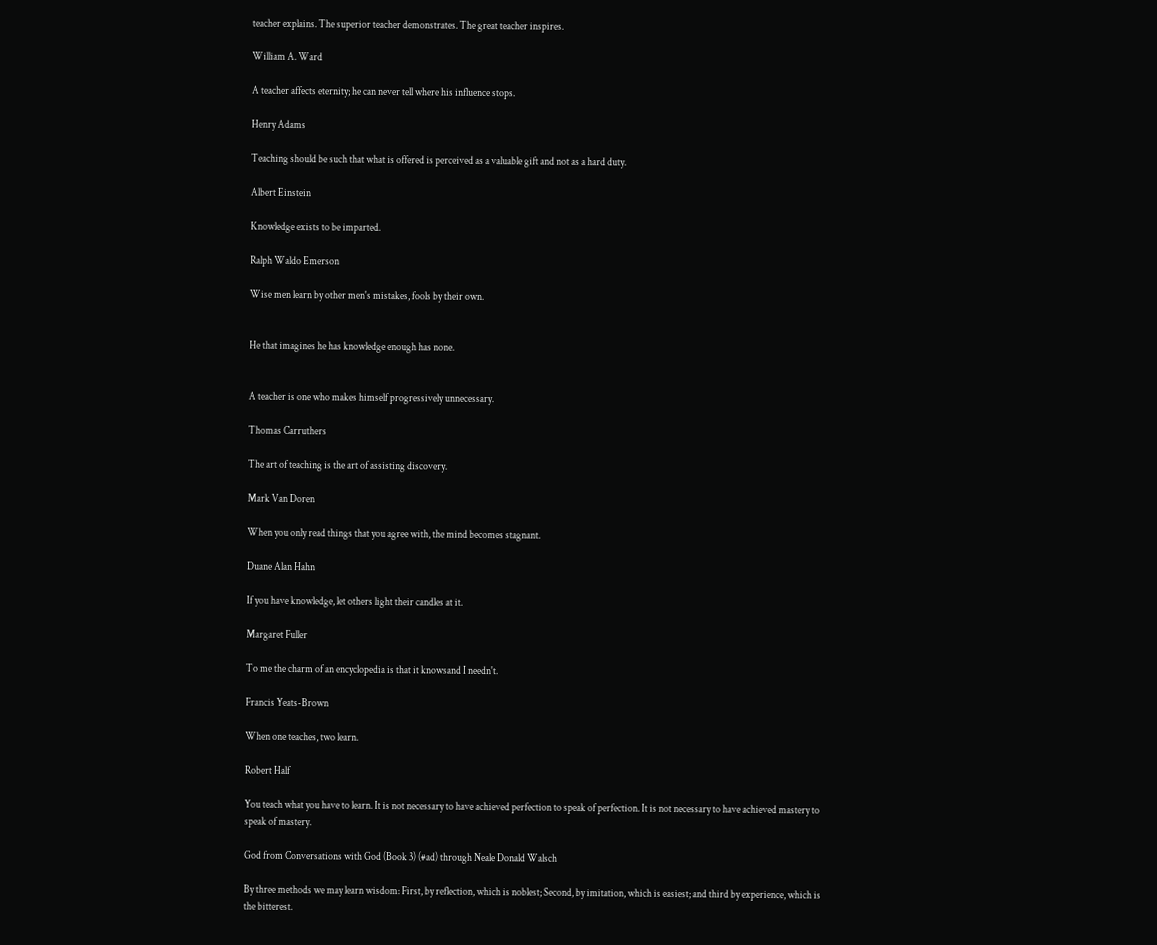teacher explains. The superior teacher demonstrates. The great teacher inspires.

William A. Ward

A teacher affects eternity; he can never tell where his influence stops.

Henry Adams

Teaching should be such that what is offered is perceived as a valuable gift and not as a hard duty.

Albert Einstein

Knowledge exists to be imparted.

Ralph Waldo Emerson

Wise men learn by other men's mistakes, fools by their own.


He that imagines he has knowledge enough has none.


A teacher is one who makes himself progressively unnecessary.

Thomas Carruthers

The art of teaching is the art of assisting discovery.

Mark Van Doren

When you only read things that you agree with, the mind becomes stagnant.

Duane Alan Hahn

If you have knowledge, let others light their candles at it.

Margaret Fuller

To me the charm of an encyclopedia is that it knowsand I needn't.

Francis Yeats-Brown

When one teaches, two learn.

Robert Half

You teach what you have to learn. It is not necessary to have achieved perfection to speak of perfection. It is not necessary to have achieved mastery to speak of mastery.

God from Conversations with God (Book 3) (#ad) through Neale Donald Walsch

By three methods we may learn wisdom: First, by reflection, which is noblest; Second, by imitation, which is easiest; and third by experience, which is the bitterest.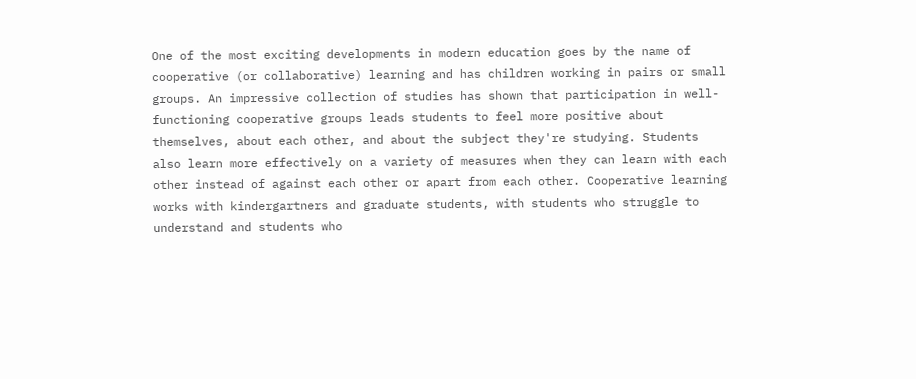One of the most exciting developments in modern education goes by the name of cooperative (or collaborative) learning and has children working in pairs or small groups. An impressive collection of studies has shown that participation in well-functioning cooperative groups leads students to feel more positive about themselves, about each other, and about the subject they're studying. Students also learn more effectively on a variety of measures when they can learn with each other instead of against each other or apart from each other. Cooperative learning works with kindergartners and graduate students, with students who struggle to understand and students who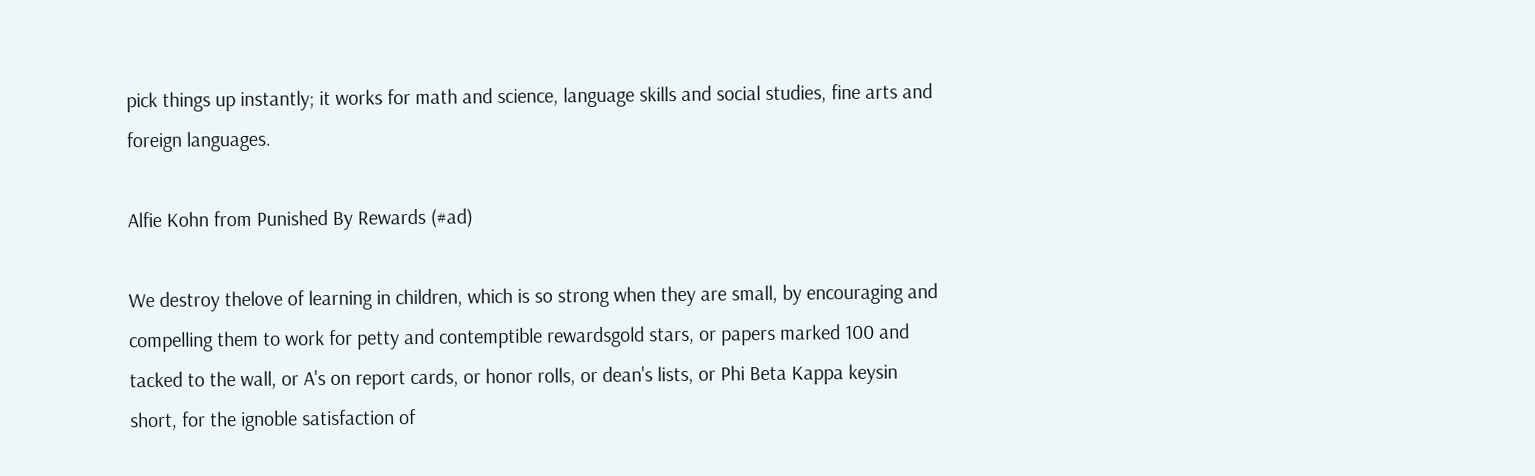pick things up instantly; it works for math and science, language skills and social studies, fine arts and foreign languages.

Alfie Kohn from Punished By Rewards (#ad)

We destroy thelove of learning in children, which is so strong when they are small, by encouraging and compelling them to work for petty and contemptible rewardsgold stars, or papers marked 100 and tacked to the wall, or A's on report cards, or honor rolls, or dean's lists, or Phi Beta Kappa keysin short, for the ignoble satisfaction of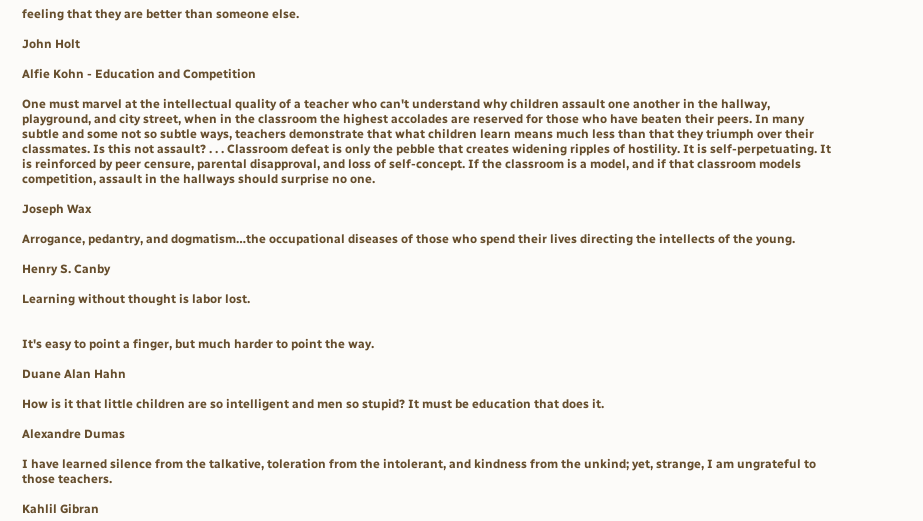feeling that they are better than someone else.

John Holt

Alfie Kohn - Education and Competition

One must marvel at the intellectual quality of a teacher who can't understand why children assault one another in the hallway, playground, and city street, when in the classroom the highest accolades are reserved for those who have beaten their peers. In many subtle and some not so subtle ways, teachers demonstrate that what children learn means much less than that they triumph over their classmates. Is this not assault? . . . Classroom defeat is only the pebble that creates widening ripples of hostility. It is self-perpetuating. It is reinforced by peer censure, parental disapproval, and loss of self-concept. If the classroom is a model, and if that classroom models competition, assault in the hallways should surprise no one.

Joseph Wax

Arrogance, pedantry, and dogmatism…the occupational diseases of those who spend their lives directing the intellects of the young.

Henry S. Canby

Learning without thought is labor lost.


It's easy to point a finger, but much harder to point the way.

Duane Alan Hahn

How is it that little children are so intelligent and men so stupid? It must be education that does it.

Alexandre Dumas

I have learned silence from the talkative, toleration from the intolerant, and kindness from the unkind; yet, strange, I am ungrateful to those teachers.

Kahlil Gibran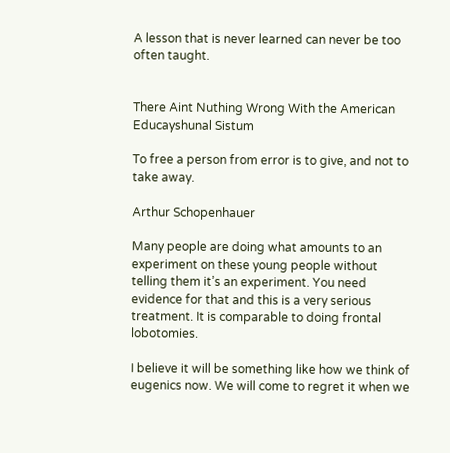A lesson that is never learned can never be too often taught.


There Aint Nuthing Wrong With the American Educayshunal Sistum

To free a person from error is to give, and not to take away.

Arthur Schopenhauer

Many people are doing what amounts to an experiment on these young people without telling them it’s an experiment. You need evidence for that and this is a very serious treatment. It is comparable to doing frontal lobotomies.

I believe it will be something like how we think of eugenics now. We will come to regret it when we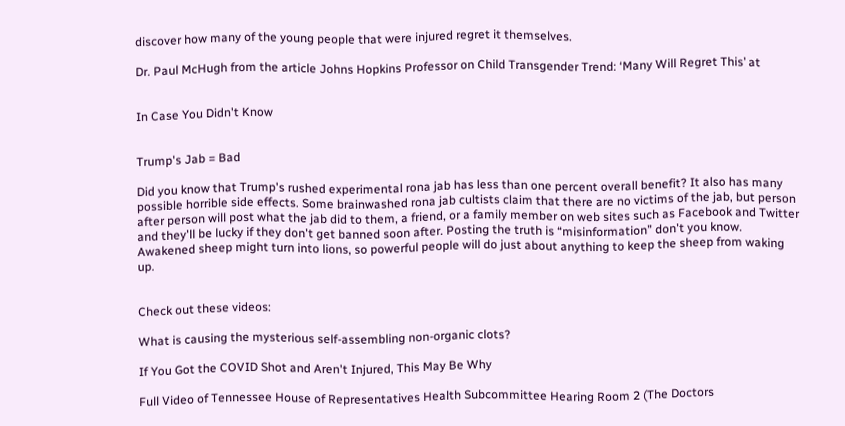discover how many of the young people that were injured regret it themselves.

Dr. Paul McHugh from the article Johns Hopkins Professor on Child Transgender Trend: ‘Many Will Regret This’ at


In Case You Didn't Know


Trump's Jab = Bad

Did you know that Trump's rushed experimental rona jab has less than one percent overall benefit? It also has many possible horrible side effects. Some brainwashed rona jab cultists claim that there are no victims of the jab, but person after person will post what the jab did to them, a friend, or a family member on web sites such as Facebook and Twitter and they'll be lucky if they don't get banned soon after. Posting the truth is “misinformation” don't you know. Awakened sheep might turn into lions, so powerful people will do just about anything to keep the sheep from waking up.


Check out these videos:

What is causing the mysterious self-assembling non-organic clots?

If You Got the COVID Shot and Aren't Injured, This May Be Why

Full Video of Tennessee House of Representatives Health Subcommittee Hearing Room 2 (The Doctors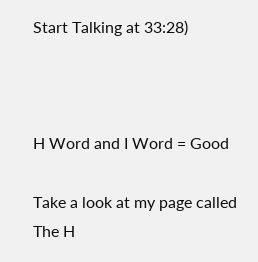Start Talking at 33:28)



H Word and I Word = Good

Take a look at my page called The H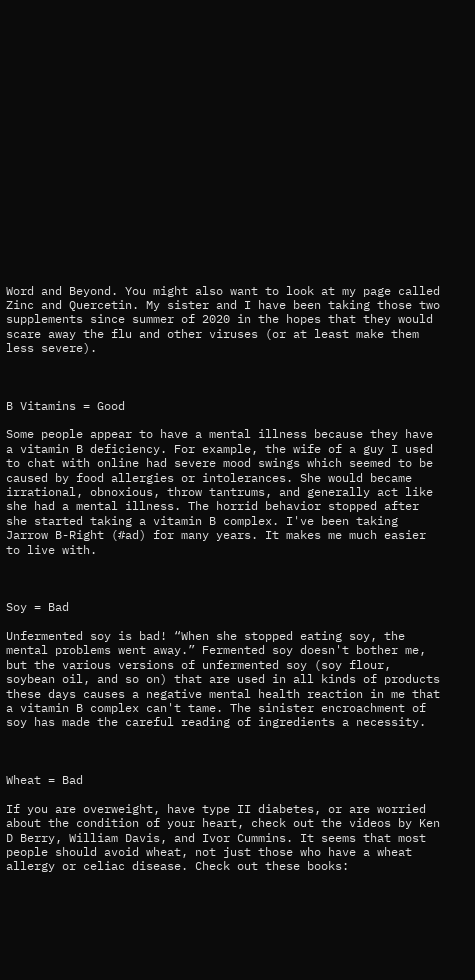Word and Beyond. You might also want to look at my page called Zinc and Quercetin. My sister and I have been taking those two supplements since summer of 2020 in the hopes that they would scare away the flu and other viruses (or at least make them less severe).



B Vitamins = Good

Some people appear to have a mental illness because they have a vitamin B deficiency. For example, the wife of a guy I used to chat with online had severe mood swings which seemed to be caused by food allergies or intolerances. She would became irrational, obnoxious, throw tantrums, and generally act like she had a mental illness. The horrid behavior stopped after she started taking a vitamin B complex. I've been taking Jarrow B-Right (#ad) for many years. It makes me much easier to live with.



Soy = Bad

Unfermented soy is bad! “When she stopped eating soy, the mental problems went away.” Fermented soy doesn't bother me, but the various versions of unfermented soy (soy flour, soybean oil, and so on) that are used in all kinds of products these days causes a negative mental health reaction in me that a vitamin B complex can't tame. The sinister encroachment of soy has made the careful reading of ingredients a necessity.



Wheat = Bad

If you are overweight, have type II diabetes, or are worried about the condition of your heart, check out the videos by Ken D Berry, William Davis, and Ivor Cummins. It seems that most people should avoid wheat, not just those who have a wheat allergy or celiac disease. Check out these books: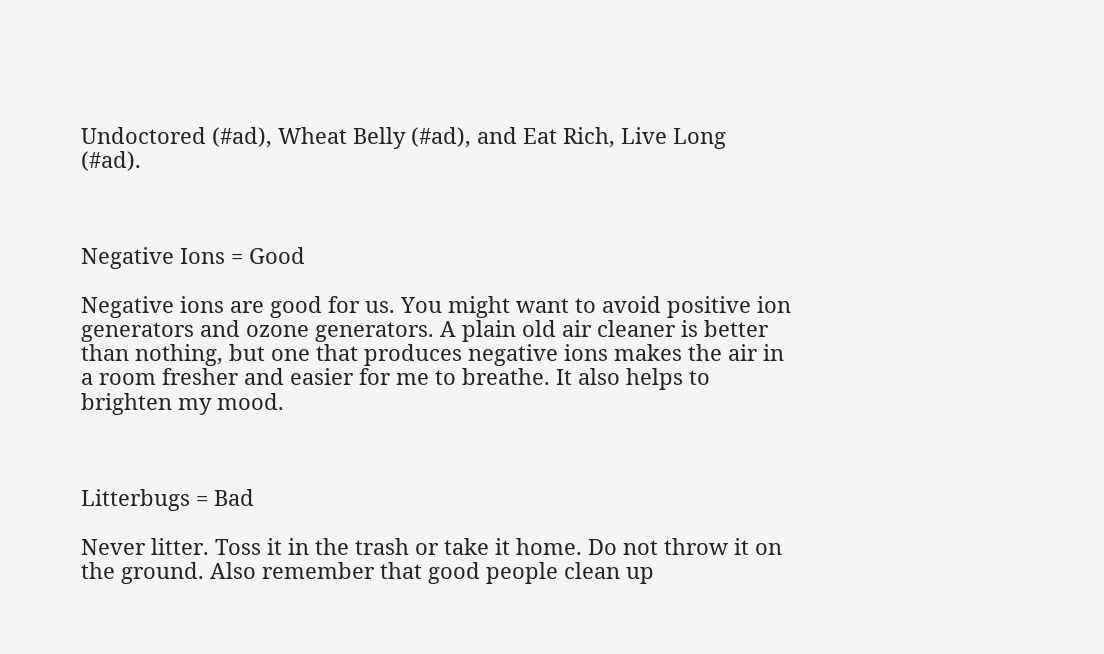Undoctored (#ad), Wheat Belly (#ad), and Eat Rich, Live Long (#ad).



Negative Ions = Good

Negative ions are good for us. You might want to avoid positive ion generators and ozone generators. A plain old air cleaner is better than nothing, but one that produces negative ions makes the air in a room fresher and easier for me to breathe. It also helps to brighten my mood.



Litterbugs = Bad

Never litter. Toss it in the trash or take it home. Do not throw it on the ground. Also remember that good people clean up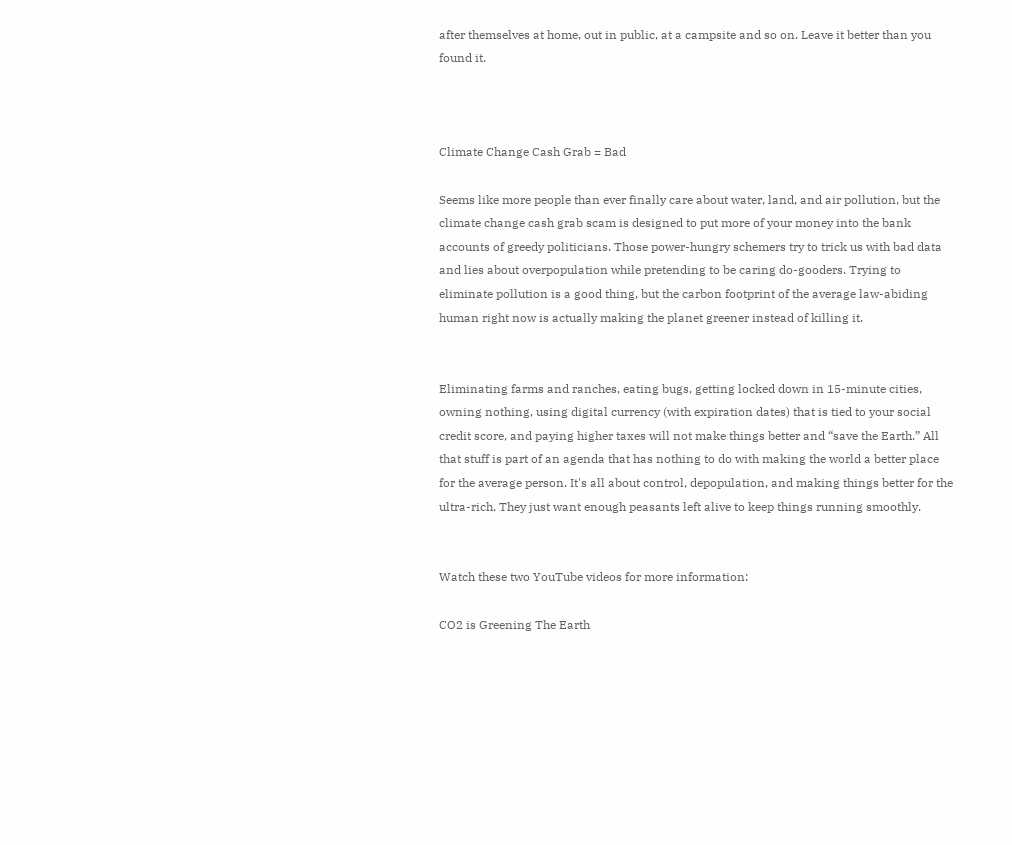after themselves at home, out in public, at a campsite and so on. Leave it better than you found it.



Climate Change Cash Grab = Bad

Seems like more people than ever finally care about water, land, and air pollution, but the climate change cash grab scam is designed to put more of your money into the bank accounts of greedy politicians. Those power-hungry schemers try to trick us with bad data and lies about overpopulation while pretending to be caring do-gooders. Trying to eliminate pollution is a good thing, but the carbon footprint of the average law-abiding human right now is actually making the planet greener instead of killing it.


Eliminating farms and ranches, eating bugs, getting locked down in 15-minute cities, owning nothing, using digital currency (with expiration dates) that is tied to your social credit score, and paying higher taxes will not make things better and “save the Earth.” All that stuff is part of an agenda that has nothing to do with making the world a better place for the average person. It's all about control, depopulation, and making things better for the ultra-rich. They just want enough peasants left alive to keep things running smoothly.


Watch these two YouTube videos for more information:

CO2 is Greening The Earth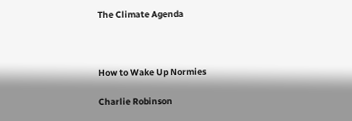The Climate Agenda



How to Wake Up Normies

Charlie Robinson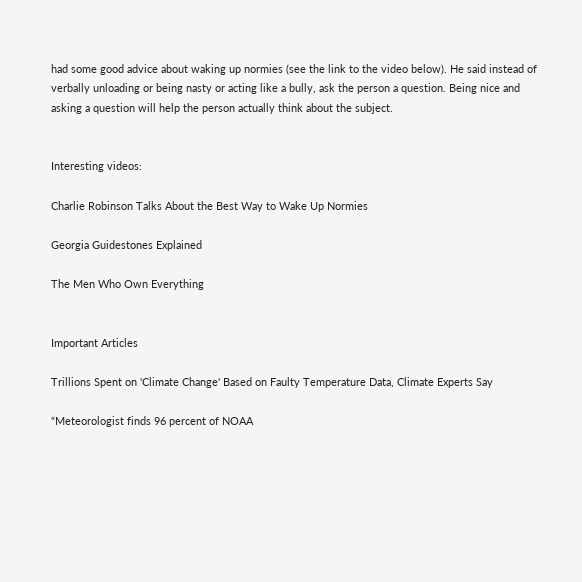had some good advice about waking up normies (see the link to the video below). He said instead of verbally unloading or being nasty or acting like a bully, ask the person a question. Being nice and asking a question will help the person actually think about the subject.


Interesting videos:

Charlie Robinson Talks About the Best Way to Wake Up Normies

Georgia Guidestones Explained

The Men Who Own Everything


Important Articles

Trillions Spent on 'Climate Change' Based on Faulty Temperature Data, Climate Experts Say

“Meteorologist finds 96 percent of NOAA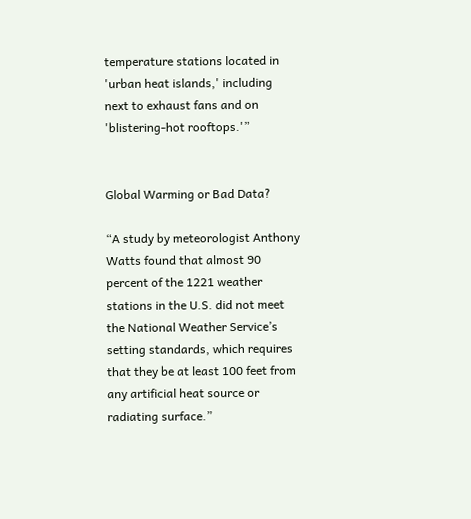temperature stations located in 'urban heat islands,' including next to exhaust fans and on 'blistering-hot rooftops.'”


Global Warming or Bad Data?

“A study by meteorologist Anthony Watts found that almost 90 percent of the 1221 weather stations in the U.S. did not meet the National Weather Service’s setting standards, which requires that they be at least 100 feet from any artificial heat source or radiating surface.”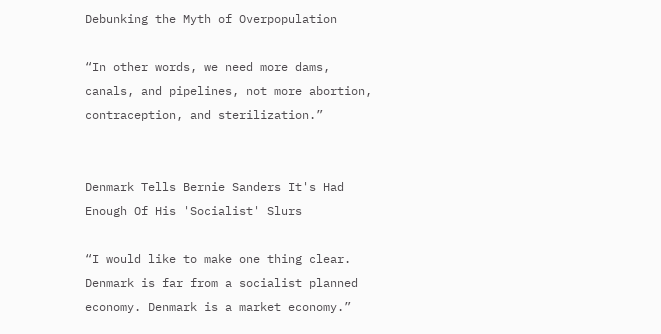Debunking the Myth of Overpopulation

“In other words, we need more dams, canals, and pipelines, not more abortion, contraception, and sterilization.”


Denmark Tells Bernie Sanders It's Had Enough Of His 'Socialist' Slurs

“I would like to make one thing clear. Denmark is far from a socialist planned economy. Denmark is a market economy.”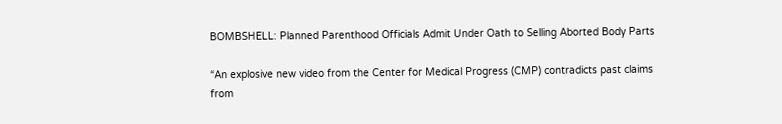BOMBSHELL: Planned Parenthood Officials Admit Under Oath to Selling Aborted Body Parts

“An explosive new video from the Center for Medical Progress (CMP) contradicts past claims from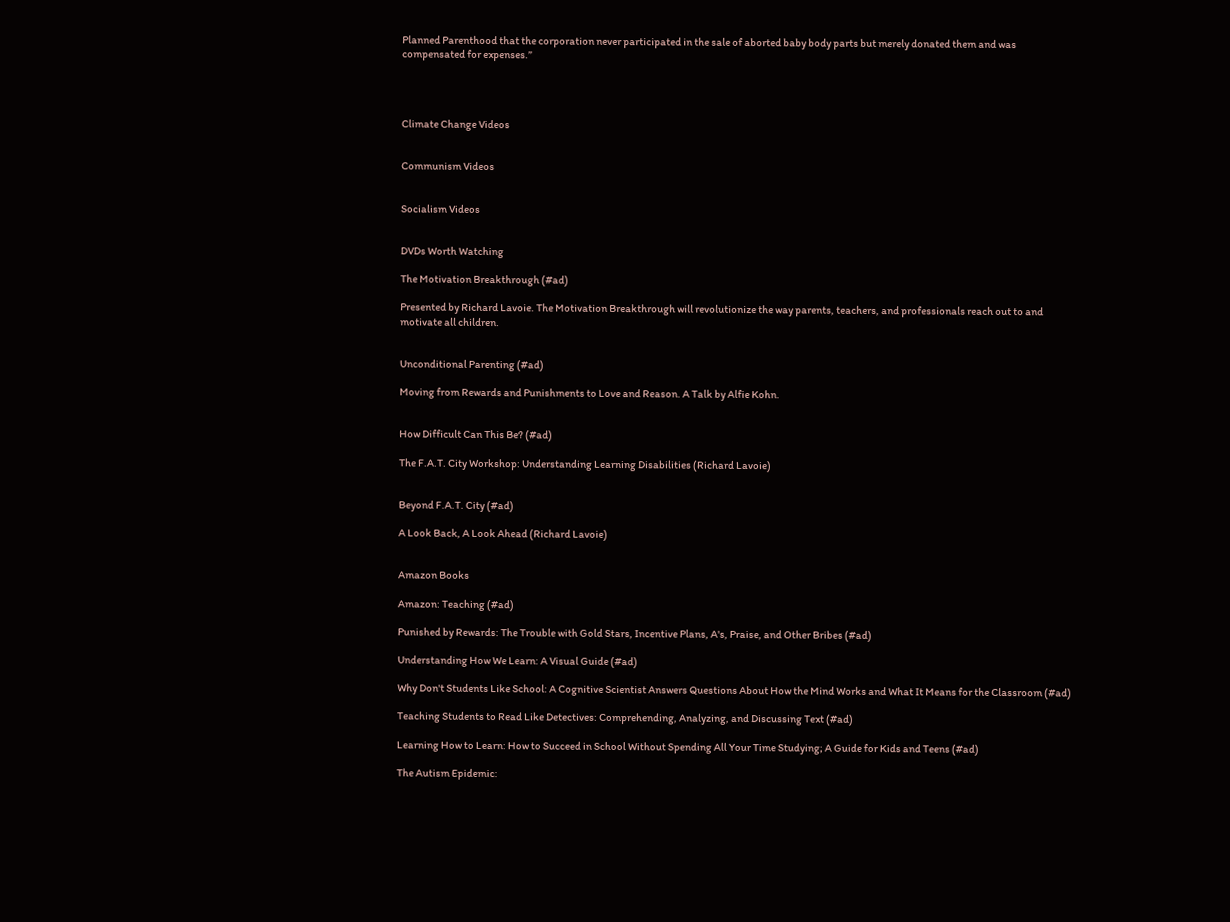Planned Parenthood that the corporation never participated in the sale of aborted baby body parts but merely donated them and was compensated for expenses.”




Climate Change Videos


Communism Videos


Socialism Videos


DVDs Worth Watching

The Motivation Breakthrough (#ad)

Presented by Richard Lavoie. The Motivation Breakthrough will revolutionize the way parents, teachers, and professionals reach out to and motivate all children.


Unconditional Parenting (#ad)

Moving from Rewards and Punishments to Love and Reason. A Talk by Alfie Kohn.


How Difficult Can This Be? (#ad)

The F.A.T. City Workshop: Understanding Learning Disabilities (Richard Lavoie)


Beyond F.A.T. City (#ad)

A Look Back, A Look Ahead (Richard Lavoie)


Amazon Books

Amazon: Teaching (#ad)

Punished by Rewards: The Trouble with Gold Stars, Incentive Plans, A's, Praise, and Other Bribes (#ad)

Understanding How We Learn: A Visual Guide (#ad)

Why Don't Students Like School: A Cognitive Scientist Answers Questions About How the Mind Works and What It Means for the Classroom (#ad)

Teaching Students to Read Like Detectives: Comprehending, Analyzing, and Discussing Text (#ad)

Learning How to Learn: How to Succeed in School Without Spending All Your Time Studying; A Guide for Kids and Teens (#ad)

The Autism Epidemic: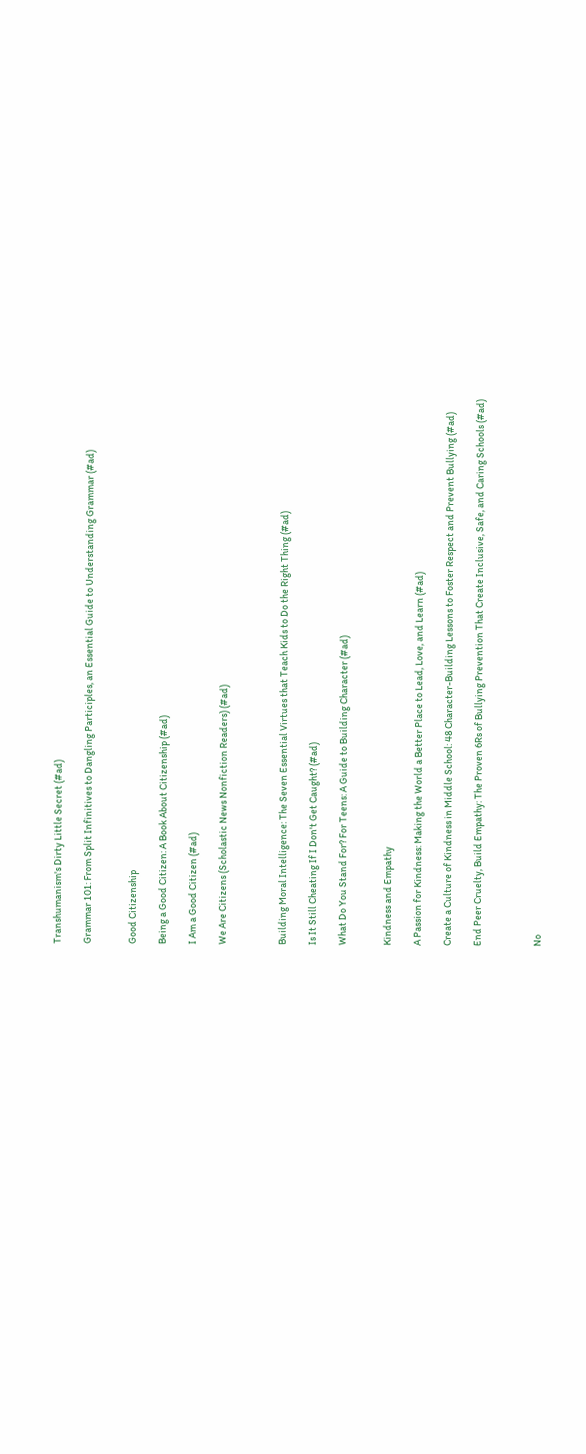Transhumanism's Dirty Little Secret (#ad)

Grammar 101: From Split Infinitives to Dangling Participles, an Essential Guide to Understanding Grammar (#ad)


Good Citizenship

Being a Good Citizen: A Book About Citizenship (#ad)

I Am a Good Citizen (#ad)

We Are Citizens (Scholastic News Nonfiction Readers) (#ad)



Building Moral Intelligence: The Seven Essential Virtues that Teach Kids to Do the Right Thing (#ad)

Is It Still Cheating If I Don't Get Caught? (#ad)

What Do You Stand For? For Teens: A Guide to Building Character (#ad)


Kindness and Empathy

A Passion for Kindness: Making the World a Better Place to Lead, Love, and Learn (#ad)

Create a Culture of Kindness in Middle School: 48 Character-Building Lessons to Foster Respect and Prevent Bullying (#ad)

End Peer Cruelty, Build Empathy: The Proven 6Rs of Bullying Prevention That Create Inclusive, Safe, and Caring Schools (#ad)



No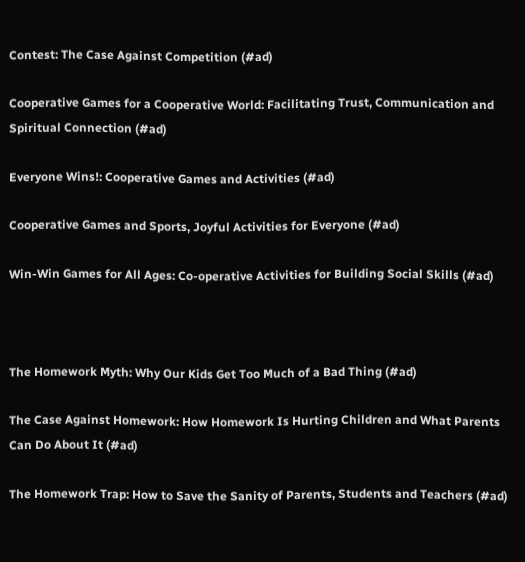Contest: The Case Against Competition (#ad)

Cooperative Games for a Cooperative World: Facilitating Trust, Communication and Spiritual Connection (#ad)

Everyone Wins!: Cooperative Games and Activities (#ad)

Cooperative Games and Sports, Joyful Activities for Everyone (#ad)

Win-Win Games for All Ages: Co-operative Activities for Building Social Skills (#ad)



The Homework Myth: Why Our Kids Get Too Much of a Bad Thing (#ad)

The Case Against Homework: How Homework Is Hurting Children and What Parents Can Do About It (#ad)

The Homework Trap: How to Save the Sanity of Parents, Students and Teachers (#ad)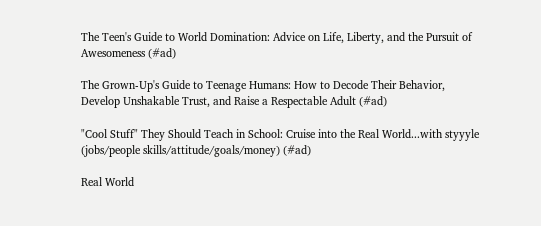The Teen's Guide to World Domination: Advice on Life, Liberty, and the Pursuit of Awesomeness (#ad)

The Grown-Up's Guide to Teenage Humans: How to Decode Their Behavior, Develop Unshakable Trust, and Raise a Respectable Adult (#ad)

"Cool Stuff" They Should Teach in School: Cruise into the Real World...with styyyle (jobs/people skills/attitude/goals/money) (#ad)

Real World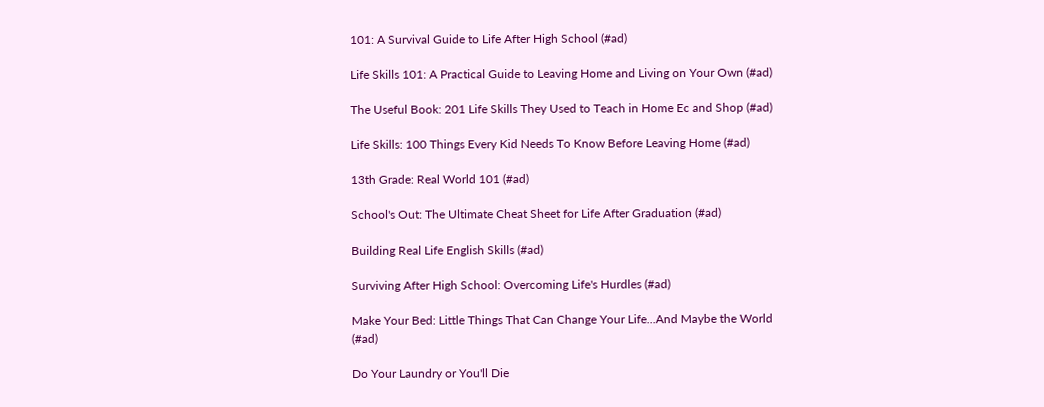101: A Survival Guide to Life After High School (#ad)

Life Skills 101: A Practical Guide to Leaving Home and Living on Your Own (#ad)

The Useful Book: 201 Life Skills They Used to Teach in Home Ec and Shop (#ad)

Life Skills: 100 Things Every Kid Needs To Know Before Leaving Home (#ad)

13th Grade: Real World 101 (#ad)

School's Out: The Ultimate Cheat Sheet for Life After Graduation (#ad)

Building Real Life English Skills (#ad)

Surviving After High School: Overcoming Life's Hurdles (#ad)

Make Your Bed: Little Things That Can Change Your Life...And Maybe the World (#ad)

Do Your Laundry or You'll Die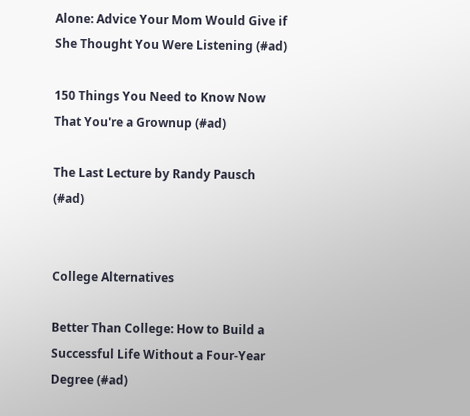Alone: Advice Your Mom Would Give if She Thought You Were Listening (#ad)

150 Things You Need to Know Now That You're a Grownup (#ad)

The Last Lecture by Randy Pausch (#ad)


College Alternatives

Better Than College: How to Build a Successful Life Without a Four-Year Degree (#ad)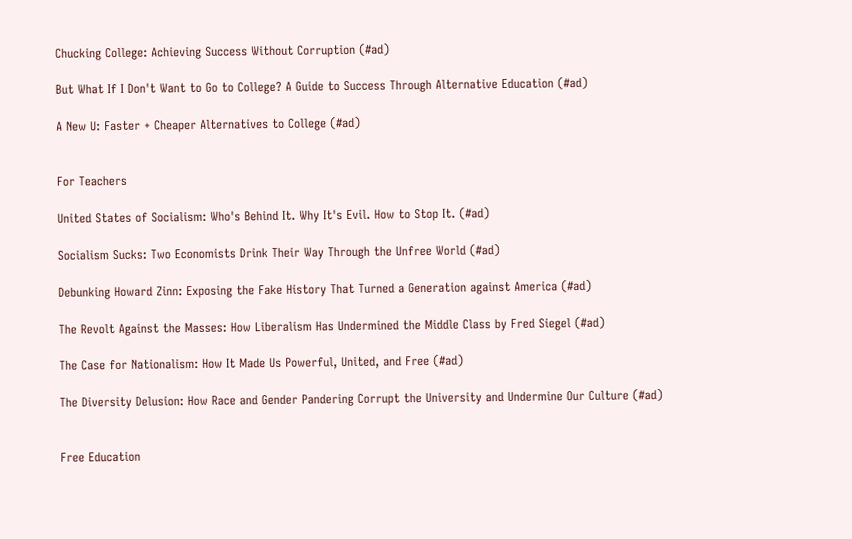Chucking College: Achieving Success Without Corruption (#ad)

But What If I Don't Want to Go to College? A Guide to Success Through Alternative Education (#ad)

A New U: Faster + Cheaper Alternatives to College (#ad)


For Teachers

United States of Socialism: Who's Behind It. Why It's Evil. How to Stop It. (#ad)

Socialism Sucks: Two Economists Drink Their Way Through the Unfree World (#ad)

Debunking Howard Zinn: Exposing the Fake History That Turned a Generation against America (#ad)

The Revolt Against the Masses: How Liberalism Has Undermined the Middle Class by Fred Siegel (#ad)

The Case for Nationalism: How It Made Us Powerful, United, and Free (#ad)

The Diversity Delusion: How Race and Gender Pandering Corrupt the University and Undermine Our Culture (#ad)


Free Education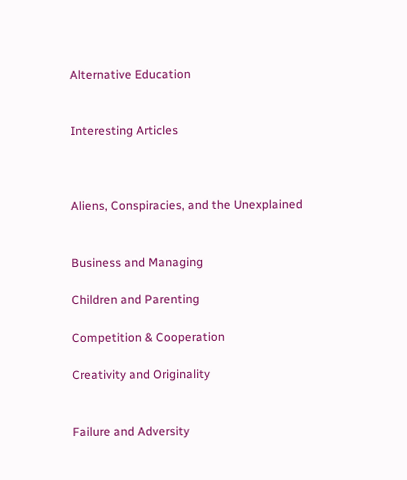Alternative Education


Interesting Articles



Aliens, Conspiracies, and the Unexplained


Business and Managing

Children and Parenting

Competition & Cooperation

Creativity and Originality


Failure and Adversity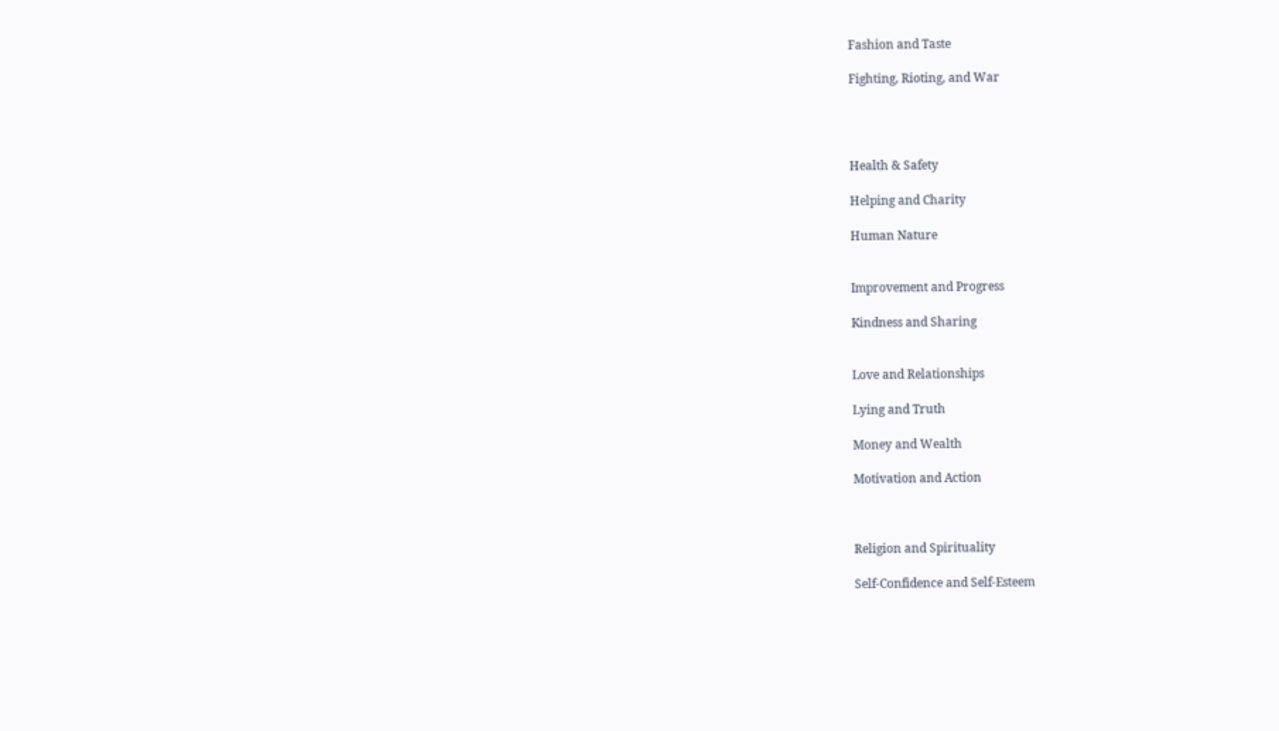Fashion and Taste

Fighting, Rioting, and War




Health & Safety

Helping and Charity

Human Nature


Improvement and Progress

Kindness and Sharing


Love and Relationships

Lying and Truth

Money and Wealth

Motivation and Action



Religion and Spirituality

Self-Confidence and Self-Esteem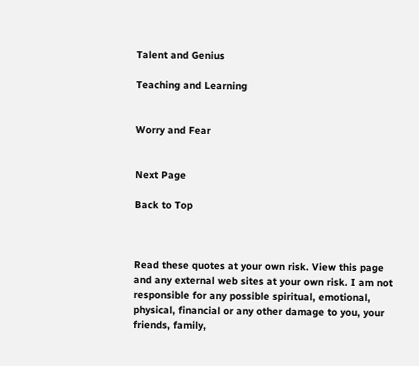Talent and Genius

Teaching and Learning


Worry and Fear


Next Page

Back to Top



Read these quotes at your own risk. View this page and any external web sites at your own risk. I am not responsible for any possible spiritual, emotional, physical, financial or any other damage to you, your friends, family,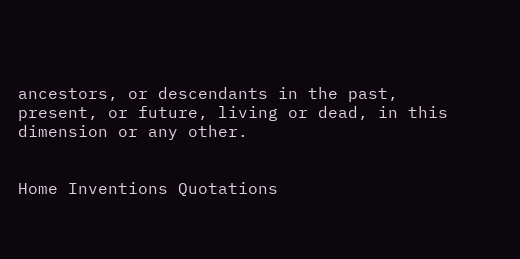ancestors, or descendants in the past, present, or future, living or dead, in this dimension or any other.


Home Inventions Quotations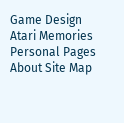Game Design Atari Memories Personal Pages About Site Map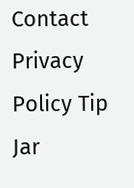Contact Privacy Policy Tip Jar